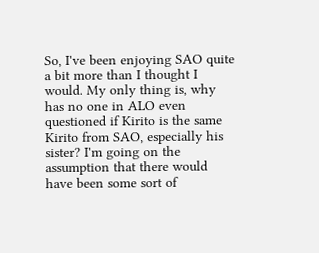So, I've been enjoying SAO quite a bit more than I thought I would. My only thing is, why has no one in ALO even questioned if Kirito is the same Kirito from SAO, especially his sister? I'm going on the assumption that there would have been some sort of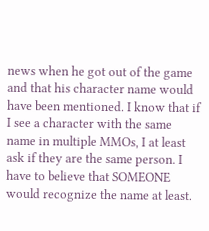news when he got out of the game and that his character name would have been mentioned. I know that if I see a character with the same name in multiple MMOs, I at least ask if they are the same person. I have to believe that SOMEONE would recognize the name at least.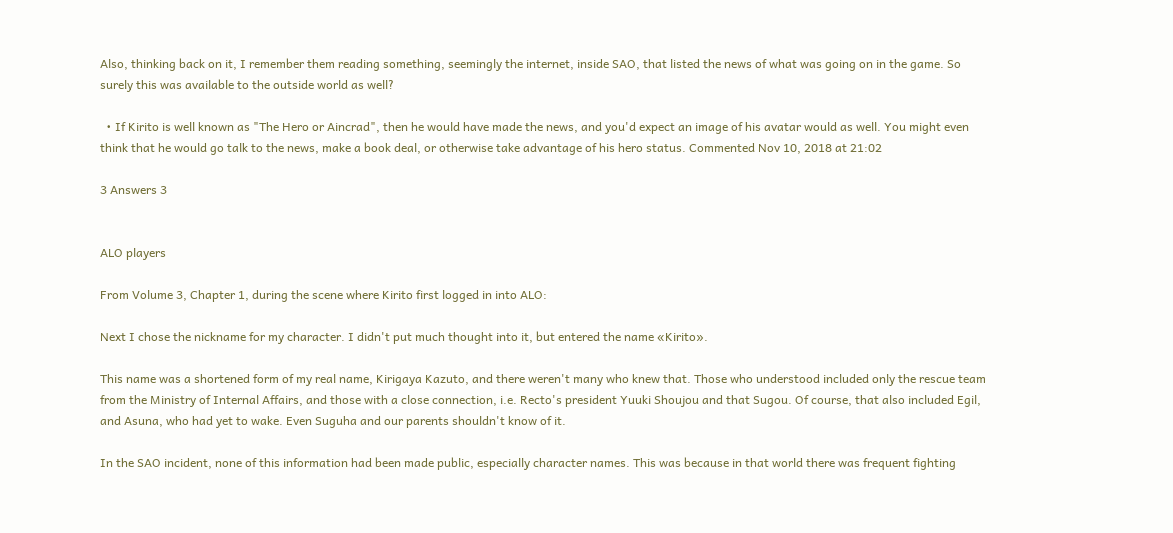Also, thinking back on it, I remember them reading something, seemingly the internet, inside SAO, that listed the news of what was going on in the game. So surely this was available to the outside world as well?

  • If Kirito is well known as "The Hero or Aincrad", then he would have made the news, and you'd expect an image of his avatar would as well. You might even think that he would go talk to the news, make a book deal, or otherwise take advantage of his hero status. Commented Nov 10, 2018 at 21:02

3 Answers 3


ALO players

From Volume 3, Chapter 1, during the scene where Kirito first logged in into ALO:

Next I chose the nickname for my character. I didn't put much thought into it, but entered the name «Kirito».

This name was a shortened form of my real name, Kirigaya Kazuto, and there weren't many who knew that. Those who understood included only the rescue team from the Ministry of Internal Affairs, and those with a close connection, i.e. Recto's president Yuuki Shoujou and that Sugou. Of course, that also included Egil, and Asuna, who had yet to wake. Even Suguha and our parents shouldn't know of it.

In the SAO incident, none of this information had been made public, especially character names. This was because in that world there was frequent fighting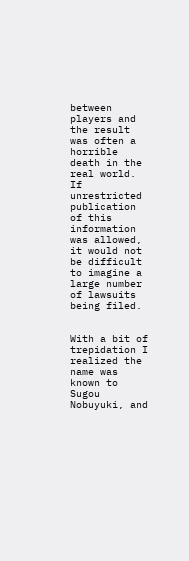between players and the result was often a horrible death in the real world. If unrestricted publication of this information was allowed, it would not be difficult to imagine a large number of lawsuits being filed.


With a bit of trepidation I realized the name was known to Sugou Nobuyuki, and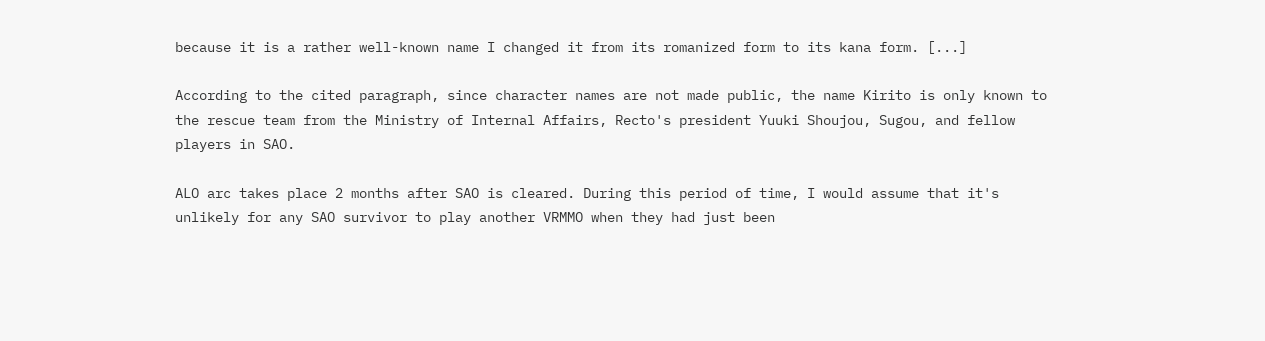because it is a rather well-known name I changed it from its romanized form to its kana form. [...]

According to the cited paragraph, since character names are not made public, the name Kirito is only known to the rescue team from the Ministry of Internal Affairs, Recto's president Yuuki Shoujou, Sugou, and fellow players in SAO.

ALO arc takes place 2 months after SAO is cleared. During this period of time, I would assume that it's unlikely for any SAO survivor to play another VRMMO when they had just been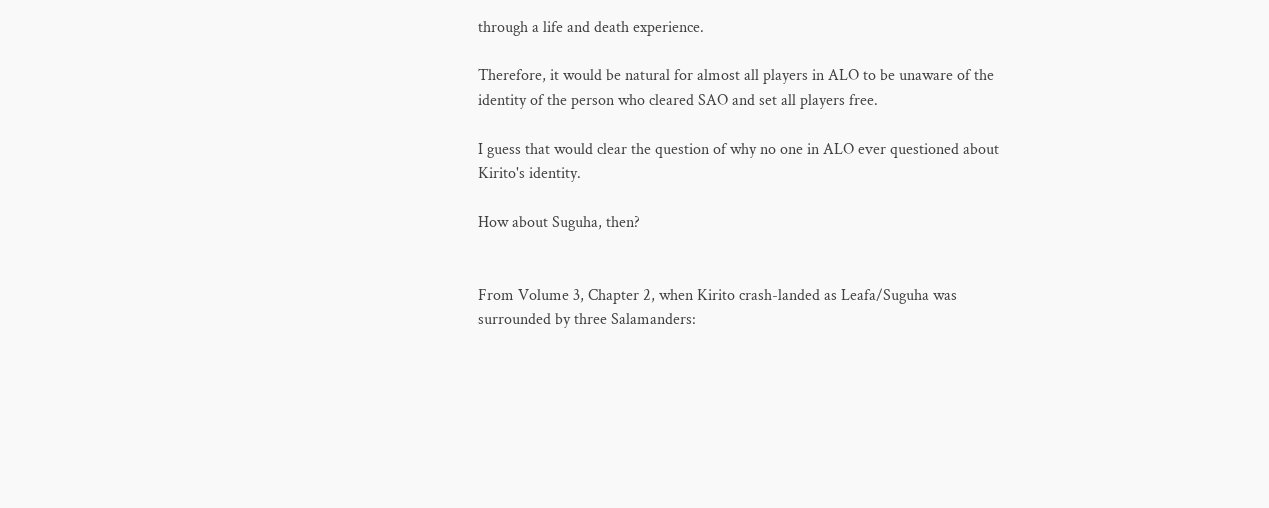through a life and death experience.

Therefore, it would be natural for almost all players in ALO to be unaware of the identity of the person who cleared SAO and set all players free.

I guess that would clear the question of why no one in ALO ever questioned about Kirito's identity.

How about Suguha, then?


From Volume 3, Chapter 2, when Kirito crash-landed as Leafa/Suguha was surrounded by three Salamanders: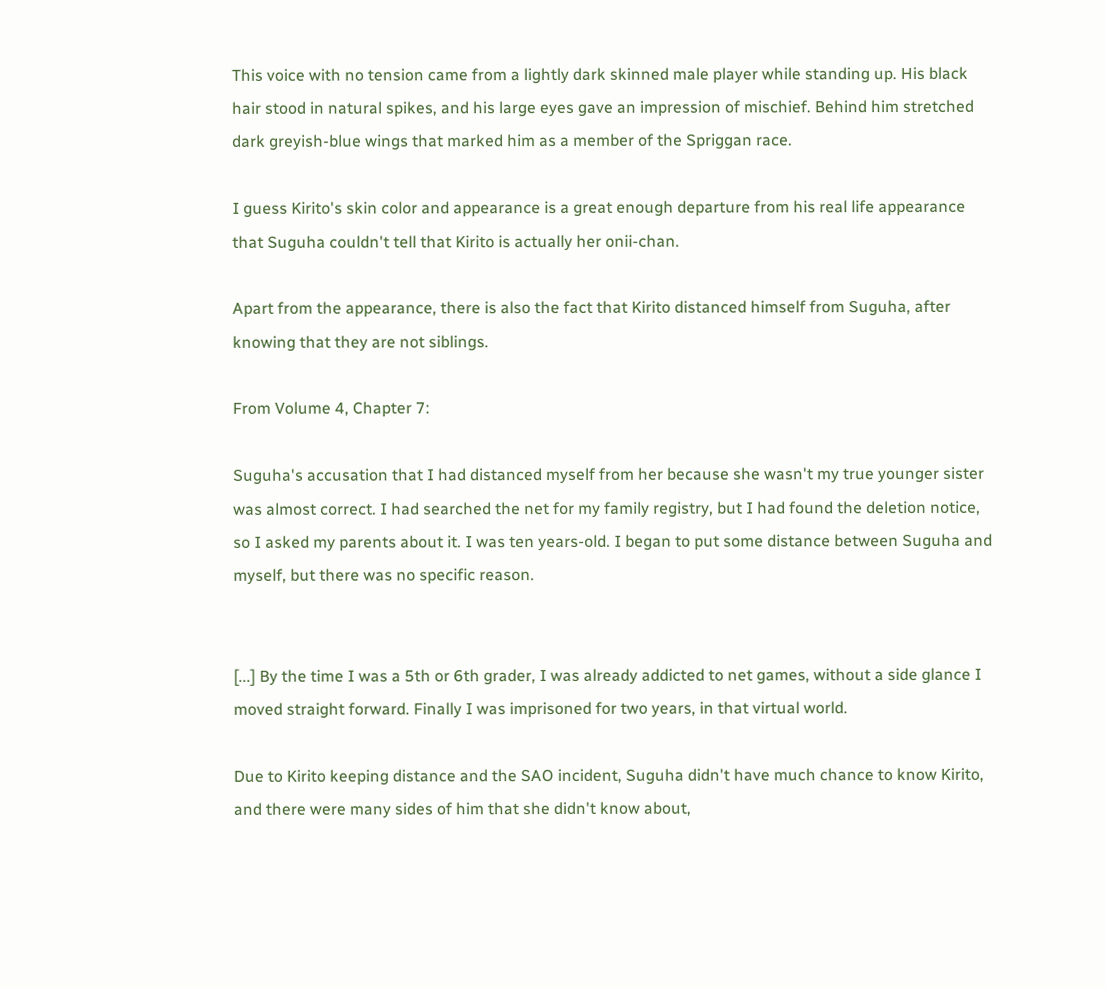This voice with no tension came from a lightly dark skinned male player while standing up. His black hair stood in natural spikes, and his large eyes gave an impression of mischief. Behind him stretched dark greyish-blue wings that marked him as a member of the Spriggan race.

I guess Kirito's skin color and appearance is a great enough departure from his real life appearance that Suguha couldn't tell that Kirito is actually her onii-chan.

Apart from the appearance, there is also the fact that Kirito distanced himself from Suguha, after knowing that they are not siblings.

From Volume 4, Chapter 7:

Suguha's accusation that I had distanced myself from her because she wasn't my true younger sister was almost correct. I had searched the net for my family registry, but I had found the deletion notice, so I asked my parents about it. I was ten years-old. I began to put some distance between Suguha and myself, but there was no specific reason.


[...] By the time I was a 5th or 6th grader, I was already addicted to net games, without a side glance I moved straight forward. Finally I was imprisoned for two years, in that virtual world.

Due to Kirito keeping distance and the SAO incident, Suguha didn't have much chance to know Kirito, and there were many sides of him that she didn't know about,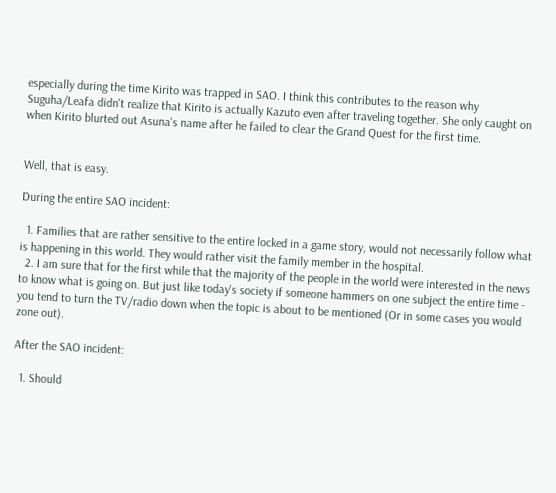especially during the time Kirito was trapped in SAO. I think this contributes to the reason why Suguha/Leafa didn't realize that Kirito is actually Kazuto even after traveling together. She only caught on when Kirito blurted out Asuna's name after he failed to clear the Grand Quest for the first time.


Well, that is easy.

During the entire SAO incident:

  1. Families that are rather sensitive to the entire locked in a game story, would not necessarily follow what is happening in this world. They would rather visit the family member in the hospital.
  2. I am sure that for the first while that the majority of the people in the world were interested in the news to know what is going on. But just like today's society if someone hammers on one subject the entire time - you tend to turn the TV/radio down when the topic is about to be mentioned (Or in some cases you would zone out).

After the SAO incident:

  1. Should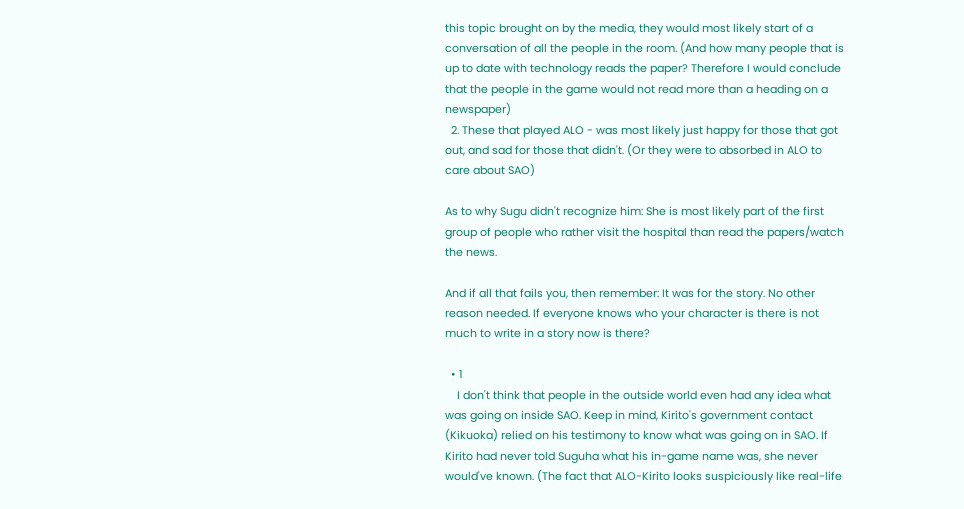this topic brought on by the media, they would most likely start of a conversation of all the people in the room. (And how many people that is up to date with technology reads the paper? Therefore I would conclude that the people in the game would not read more than a heading on a newspaper)
  2. These that played ALO - was most likely just happy for those that got out, and sad for those that didn't. (Or they were to absorbed in ALO to care about SAO)

As to why Sugu didn't recognize him: She is most likely part of the first group of people who rather visit the hospital than read the papers/watch the news.

And if all that fails you, then remember: It was for the story. No other reason needed. If everyone knows who your character is there is not much to write in a story now is there?

  • 1
    I don't think that people in the outside world even had any idea what was going on inside SAO. Keep in mind, Kirito's government contact (Kikuoka) relied on his testimony to know what was going on in SAO. If Kirito had never told Suguha what his in-game name was, she never would've known. (The fact that ALO-Kirito looks suspiciously like real-life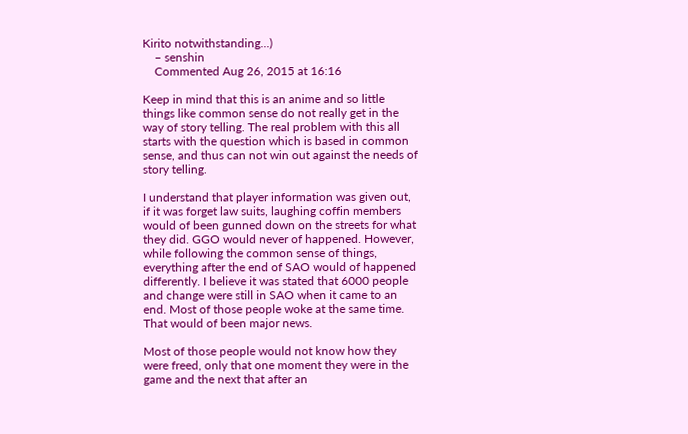Kirito notwithstanding...)
    – senshin
    Commented Aug 26, 2015 at 16:16

Keep in mind that this is an anime and so little things like common sense do not really get in the way of story telling. The real problem with this all starts with the question which is based in common sense, and thus can not win out against the needs of story telling.

I understand that player information was given out, if it was forget law suits, laughing coffin members would of been gunned down on the streets for what they did. GGO would never of happened. However, while following the common sense of things, everything after the end of SAO would of happened differently. I believe it was stated that 6000 people and change were still in SAO when it came to an end. Most of those people woke at the same time. That would of been major news.

Most of those people would not know how they were freed, only that one moment they were in the game and the next that after an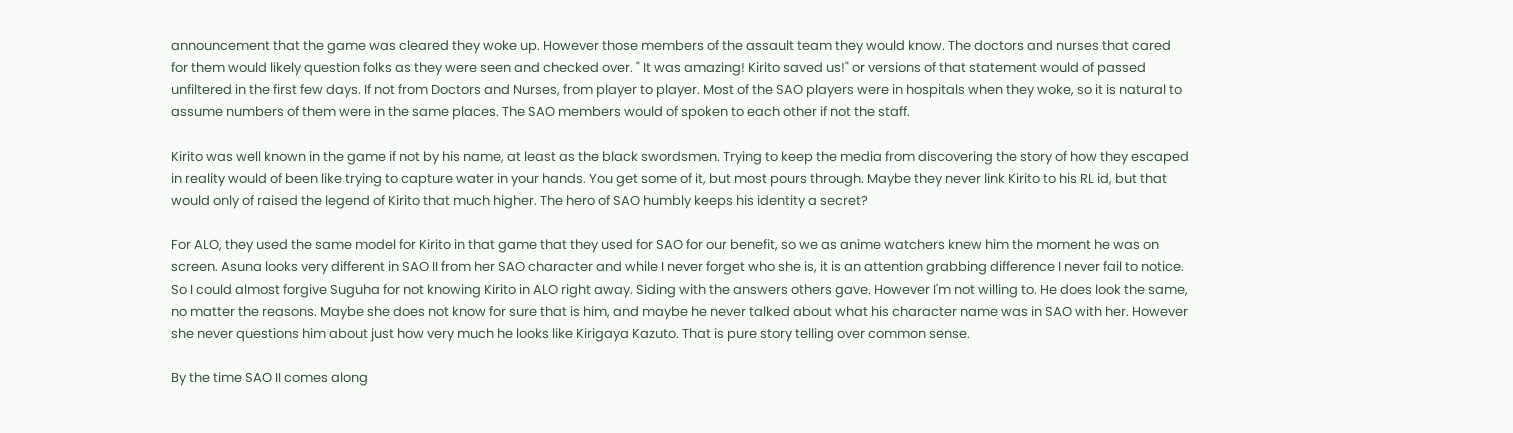announcement that the game was cleared they woke up. However those members of the assault team they would know. The doctors and nurses that cared for them would likely question folks as they were seen and checked over. " It was amazing! Kirito saved us!" or versions of that statement would of passed unfiltered in the first few days. If not from Doctors and Nurses, from player to player. Most of the SAO players were in hospitals when they woke, so it is natural to assume numbers of them were in the same places. The SAO members would of spoken to each other if not the staff.

Kirito was well known in the game if not by his name, at least as the black swordsmen. Trying to keep the media from discovering the story of how they escaped in reality would of been like trying to capture water in your hands. You get some of it, but most pours through. Maybe they never link Kirito to his RL id, but that would only of raised the legend of Kirito that much higher. The hero of SAO humbly keeps his identity a secret?

For ALO, they used the same model for Kirito in that game that they used for SAO for our benefit, so we as anime watchers knew him the moment he was on screen. Asuna looks very different in SAO II from her SAO character and while I never forget who she is, it is an attention grabbing difference I never fail to notice. So I could almost forgive Suguha for not knowing Kirito in ALO right away. Siding with the answers others gave. However I'm not willing to. He does look the same, no matter the reasons. Maybe she does not know for sure that is him, and maybe he never talked about what his character name was in SAO with her. However she never questions him about just how very much he looks like Kirigaya Kazuto. That is pure story telling over common sense.

By the time SAO II comes along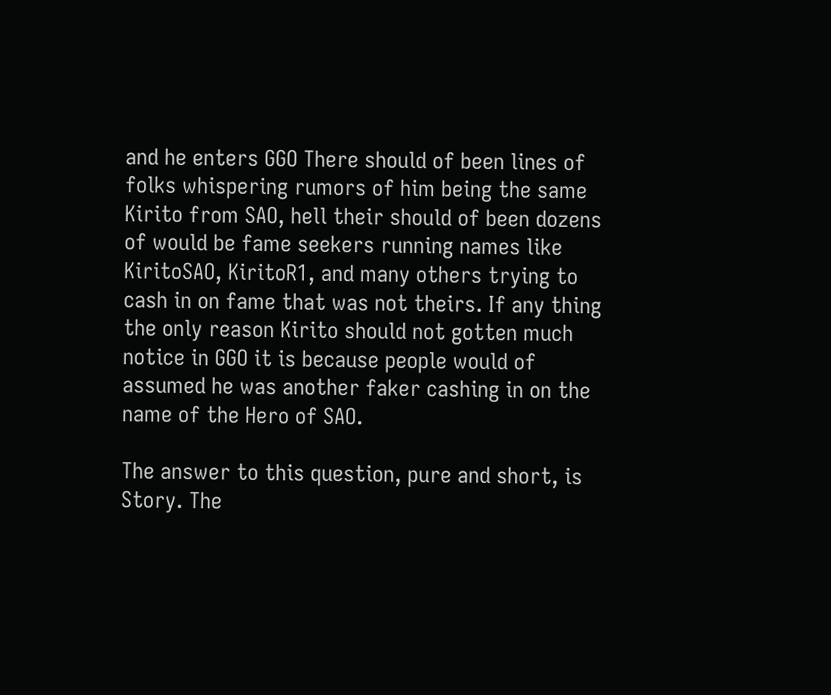and he enters GGO There should of been lines of folks whispering rumors of him being the same Kirito from SAO, hell their should of been dozens of would be fame seekers running names like KiritoSAO, KiritoR1, and many others trying to cash in on fame that was not theirs. If any thing the only reason Kirito should not gotten much notice in GGO it is because people would of assumed he was another faker cashing in on the name of the Hero of SAO.

The answer to this question, pure and short, is Story. The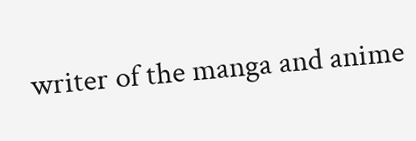writer of the manga and anime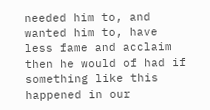needed him to, and wanted him to, have less fame and acclaim then he would of had if something like this happened in our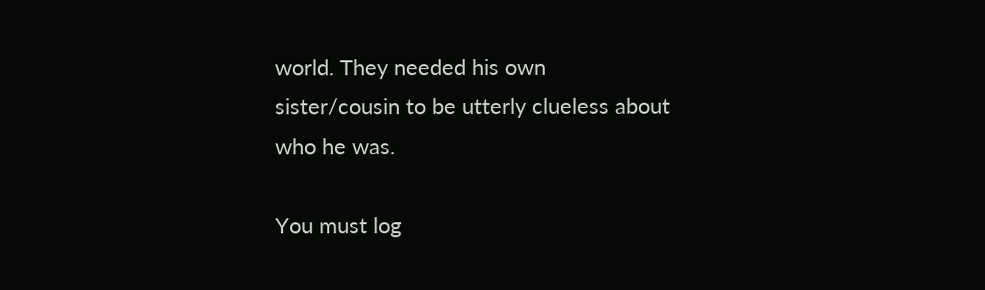world. They needed his own sister/cousin to be utterly clueless about who he was.

You must log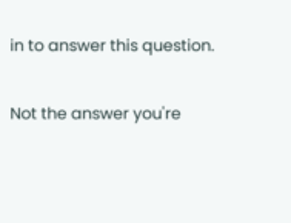in to answer this question.

Not the answer you're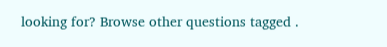looking for? Browse other questions tagged .